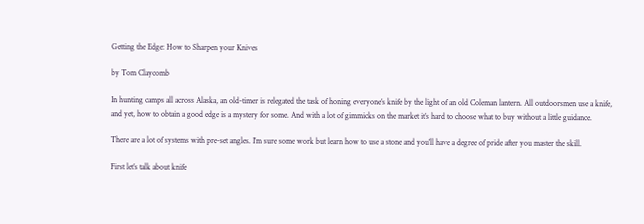Getting the Edge: How to Sharpen your Knives

by Tom Claycomb

In hunting camps all across Alaska, an old-timer is relegated the task of honing everyone’s knife by the light of an old Coleman lantern. All outdoorsmen use a knife, and yet, how to obtain a good edge is a mystery for some. And with a lot of gimmicks on the market it’s hard to choose what to buy without a little guidance.

There are a lot of systems with pre-set angles. I’m sure some work but learn how to use a stone and you’ll have a degree of pride after you master the skill.

First let’s talk about knife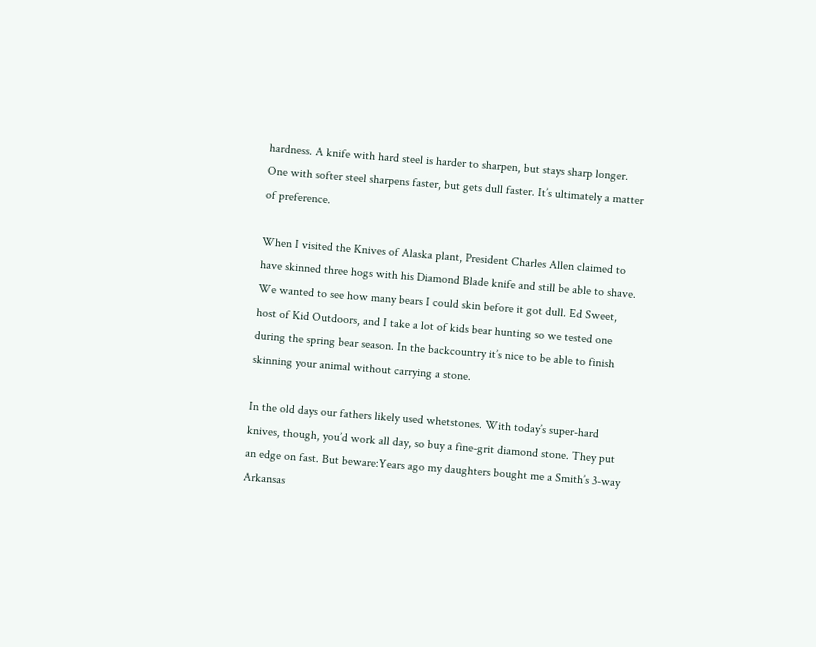hardness. A knife with hard steel is harder to sharpen, but stays sharp longer. One with softer steel sharpens faster, but gets dull faster. It’s ultimately a matter of preference.

When I visited the Knives of Alaska plant, President Charles Allen claimed to have skinned three hogs with his Diamond Blade knife and still be able to shave. We wanted to see how many bears I could skin before it got dull. Ed Sweet, host of Kid Outdoors, and I take a lot of kids bear hunting so we tested one during the spring bear season. In the backcountry it’s nice to be able to finish skinning your animal without carrying a stone.

In the old days our fathers likely used whetstones. With today’s super-hard knives, though, you’d work all day, so buy a fine-grit diamond stone. They put an edge on fast. But beware:Years ago my daughters bought me a Smith’s 3-way Arkansas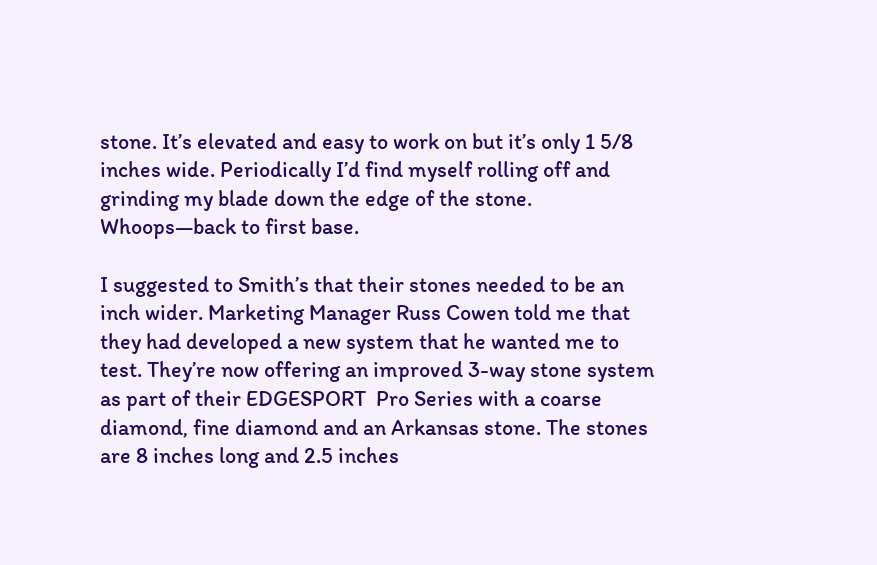stone. It’s elevated and easy to work on but it’s only 1 5/8 inches wide. Periodically I’d find myself rolling off and grinding my blade down the edge of the stone. Whoops—back to first base.

I suggested to Smith’s that their stones needed to be an inch wider. Marketing Manager Russ Cowen told me that they had developed a new system that he wanted me to test. They’re now offering an improved 3-way stone system as part of their EDGESPORT  Pro Series with a coarse diamond, fine diamond and an Arkansas stone. The stones are 8 inches long and 2.5 inches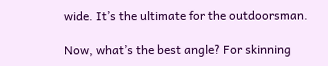wide. It’s the ultimate for the outdoorsman.

Now, what’s the best angle? For skinning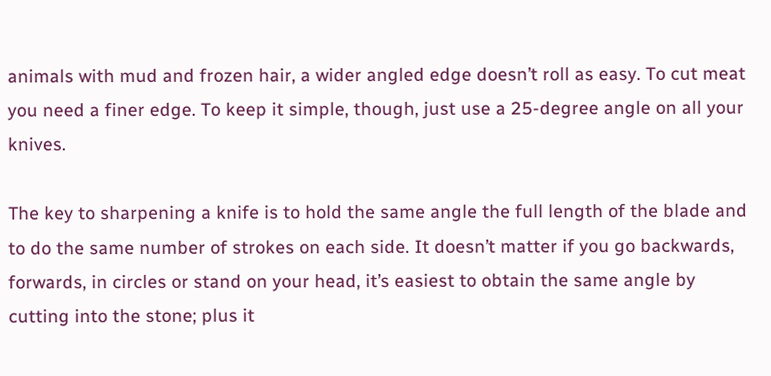animals with mud and frozen hair, a wider angled edge doesn’t roll as easy. To cut meat you need a finer edge. To keep it simple, though, just use a 25-degree angle on all your knives.

The key to sharpening a knife is to hold the same angle the full length of the blade and to do the same number of strokes on each side. It doesn’t matter if you go backwards, forwards, in circles or stand on your head, it’s easiest to obtain the same angle by cutting into the stone; plus it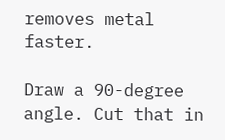removes metal faster.

Draw a 90-degree angle. Cut that in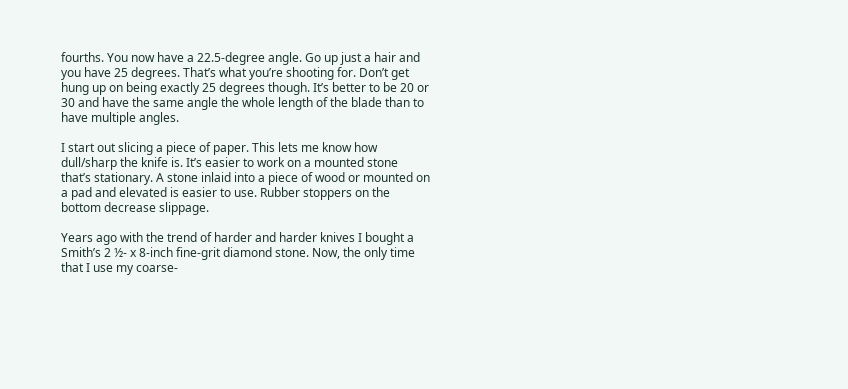fourths. You now have a 22.5-degree angle. Go up just a hair and you have 25 degrees. That’s what you’re shooting for. Don’t get hung up on being exactly 25 degrees though. It’s better to be 20 or 30 and have the same angle the whole length of the blade than to have multiple angles.

I start out slicing a piece of paper. This lets me know how dull/sharp the knife is. It’s easier to work on a mounted stone that’s stationary. A stone inlaid into a piece of wood or mounted on a pad and elevated is easier to use. Rubber stoppers on the bottom decrease slippage.

Years ago with the trend of harder and harder knives I bought a Smith’s 2 ½- x 8-inch fine-grit diamond stone. Now, the only time that I use my coarse-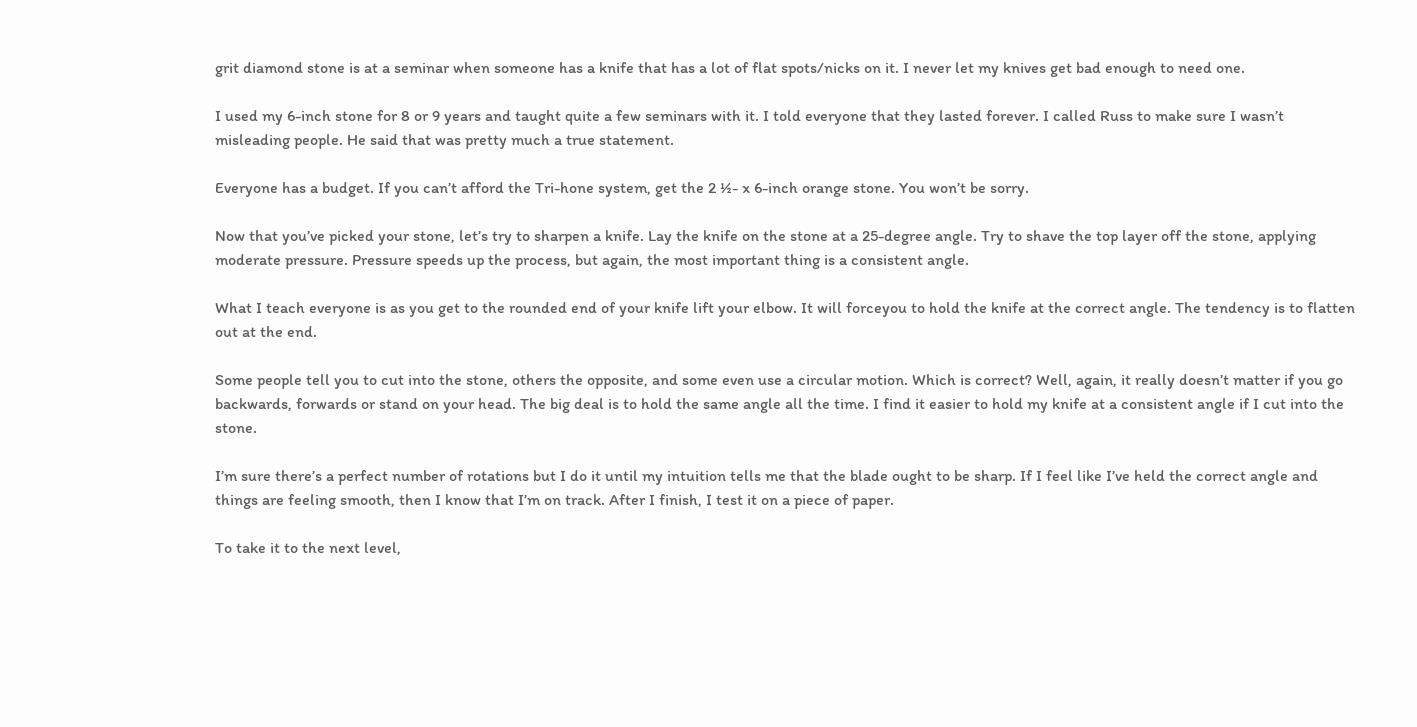grit diamond stone is at a seminar when someone has a knife that has a lot of flat spots/nicks on it. I never let my knives get bad enough to need one.

I used my 6-inch stone for 8 or 9 years and taught quite a few seminars with it. I told everyone that they lasted forever. I called Russ to make sure I wasn’t misleading people. He said that was pretty much a true statement.

Everyone has a budget. If you can’t afford the Tri-hone system, get the 2 ½- x 6-inch orange stone. You won’t be sorry.

Now that you’ve picked your stone, let’s try to sharpen a knife. Lay the knife on the stone at a 25-degree angle. Try to shave the top layer off the stone, applying moderate pressure. Pressure speeds up the process, but again, the most important thing is a consistent angle.

What I teach everyone is as you get to the rounded end of your knife lift your elbow. It will forceyou to hold the knife at the correct angle. The tendency is to flatten out at the end.

Some people tell you to cut into the stone, others the opposite, and some even use a circular motion. Which is correct? Well, again, it really doesn’t matter if you go backwards, forwards or stand on your head. The big deal is to hold the same angle all the time. I find it easier to hold my knife at a consistent angle if I cut into the stone.

I’m sure there’s a perfect number of rotations but I do it until my intuition tells me that the blade ought to be sharp. If I feel like I’ve held the correct angle and things are feeling smooth, then I know that I’m on track. After I finish, I test it on a piece of paper.

To take it to the next level,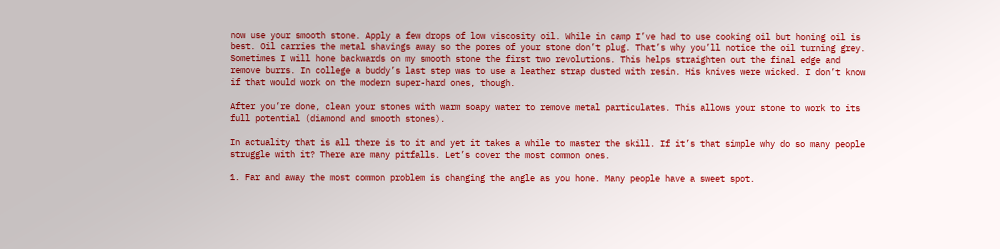now use your smooth stone. Apply a few drops of low viscosity oil. While in camp I’ve had to use cooking oil but honing oil is best. Oil carries the metal shavings away so the pores of your stone don’t plug. That’s why you’ll notice the oil turning grey. Sometimes I will hone backwards on my smooth stone the first two revolutions. This helps straighten out the final edge and remove burrs. In college a buddy’s last step was to use a leather strap dusted with resin. His knives were wicked. I don’t know if that would work on the modern super-hard ones, though.

After you’re done, clean your stones with warm soapy water to remove metal particulates. This allows your stone to work to its full potential (diamond and smooth stones).

In actuality that is all there is to it and yet it takes a while to master the skill. If it’s that simple why do so many people struggle with it? There are many pitfalls. Let’s cover the most common ones.

1. Far and away the most common problem is changing the angle as you hone. Many people have a sweet spot.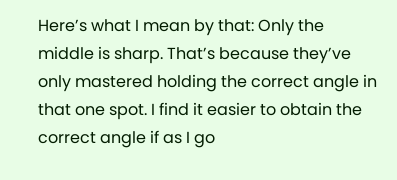Here’s what I mean by that: Only the middle is sharp. That’s because they’ve only mastered holding the correct angle in that one spot. I find it easier to obtain the correct angle if as I go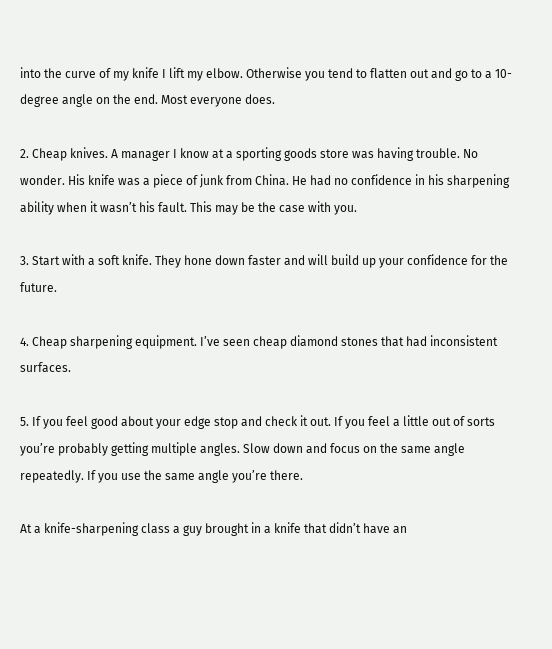into the curve of my knife I lift my elbow. Otherwise you tend to flatten out and go to a 10-degree angle on the end. Most everyone does.

2. Cheap knives. A manager I know at a sporting goods store was having trouble. No wonder. His knife was a piece of junk from China. He had no confidence in his sharpening ability when it wasn’t his fault. This may be the case with you.

3. Start with a soft knife. They hone down faster and will build up your confidence for the future.

4. Cheap sharpening equipment. I’ve seen cheap diamond stones that had inconsistent surfaces.

5. If you feel good about your edge stop and check it out. If you feel a little out of sorts you’re probably getting multiple angles. Slow down and focus on the same angle repeatedly. If you use the same angle you’re there.

At a knife-sharpening class a guy brought in a knife that didn’t have an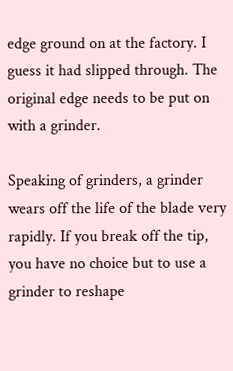edge ground on at the factory. I guess it had slipped through. The original edge needs to be put on with a grinder.

Speaking of grinders, a grinder wears off the life of the blade very rapidly. If you break off the tip, you have no choice but to use a grinder to reshape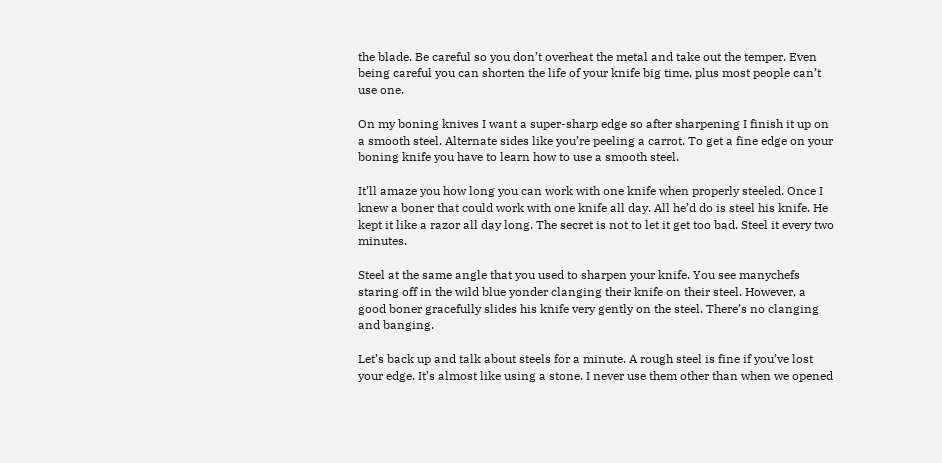the blade. Be careful so you don’t overheat the metal and take out the temper. Even being careful you can shorten the life of your knife big time, plus most people can’t use one.

On my boning knives I want a super-sharp edge so after sharpening I finish it up on a smooth steel. Alternate sides like you’re peeling a carrot. To get a fine edge on your boning knife you have to learn how to use a smooth steel.

It’ll amaze you how long you can work with one knife when properly steeled. Once I knew a boner that could work with one knife all day. All he’d do is steel his knife. He kept it like a razor all day long. The secret is not to let it get too bad. Steel it every two minutes.

Steel at the same angle that you used to sharpen your knife. You see manychefs staring off in the wild blue yonder clanging their knife on their steel. However, a good boner gracefully slides his knife very gently on the steel. There’s no clanging and banging.

Let’s back up and talk about steels for a minute. A rough steel is fine if you’ve lost your edge. It’s almost like using a stone. I never use them other than when we opened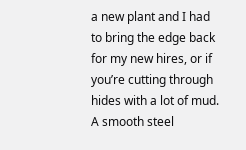a new plant and I had to bring the edge back for my new hires, or if you’re cutting through hides with a lot of mud. A smooth steel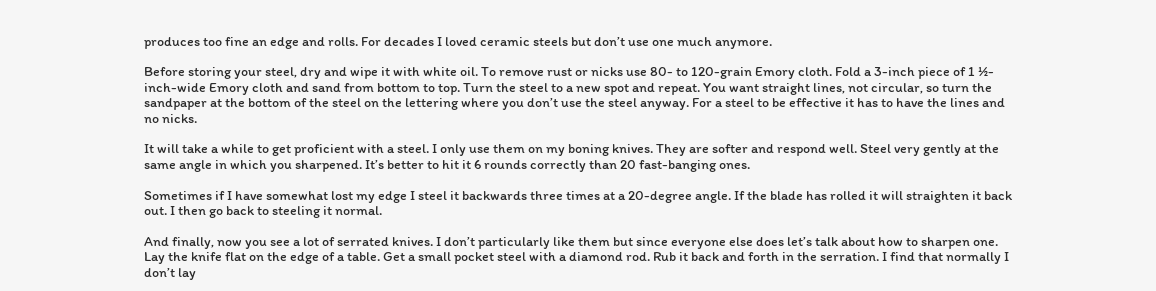produces too fine an edge and rolls. For decades I loved ceramic steels but don’t use one much anymore.

Before storing your steel, dry and wipe it with white oil. To remove rust or nicks use 80- to 120-grain Emory cloth. Fold a 3-inch piece of 1 ½-inch-wide Emory cloth and sand from bottom to top. Turn the steel to a new spot and repeat. You want straight lines, not circular, so turn the sandpaper at the bottom of the steel on the lettering where you don’t use the steel anyway. For a steel to be effective it has to have the lines and no nicks.

It will take a while to get proficient with a steel. I only use them on my boning knives. They are softer and respond well. Steel very gently at the same angle in which you sharpened. It’s better to hit it 6 rounds correctly than 20 fast-banging ones.

Sometimes if I have somewhat lost my edge I steel it backwards three times at a 20-degree angle. If the blade has rolled it will straighten it back out. I then go back to steeling it normal.

And finally, now you see a lot of serrated knives. I don’t particularly like them but since everyone else does let’s talk about how to sharpen one. Lay the knife flat on the edge of a table. Get a small pocket steel with a diamond rod. Rub it back and forth in the serration. I find that normally I don’t lay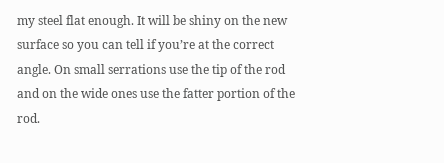my steel flat enough. It will be shiny on the new surface so you can tell if you’re at the correct angle. On small serrations use the tip of the rod and on the wide ones use the fatter portion of the rod.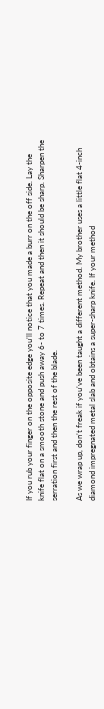If you rub your finger on the opposite edge you’ll notice that you made a burr on the off side. Lay the knife flat on a smooth stone and push away 6- to 7 times. Repeat and then it should be sharp. Sharpen the serration first and then the rest of the blade.

As we wrap up, don’t freak if you’ve been taught a different method. My brother uses a little flat 4-inch diamond impregnated metal slab and obtains a super-sharp knife. If your method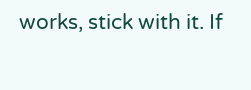works, stick with it. If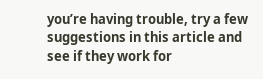you’re having trouble, try a few suggestions in this article and see if they work for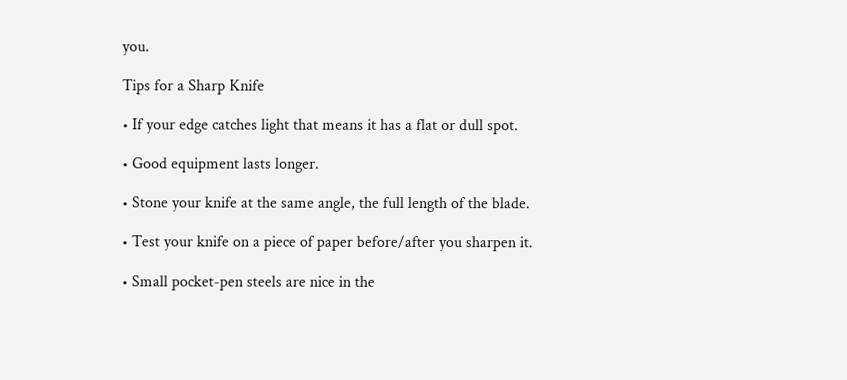you.

Tips for a Sharp Knife

• If your edge catches light that means it has a flat or dull spot.

• Good equipment lasts longer.

• Stone your knife at the same angle, the full length of the blade.

• Test your knife on a piece of paper before/after you sharpen it.

• Small pocket-pen steels are nice in the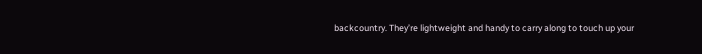backcountry. They’re lightweight and handy to carry along to touch up your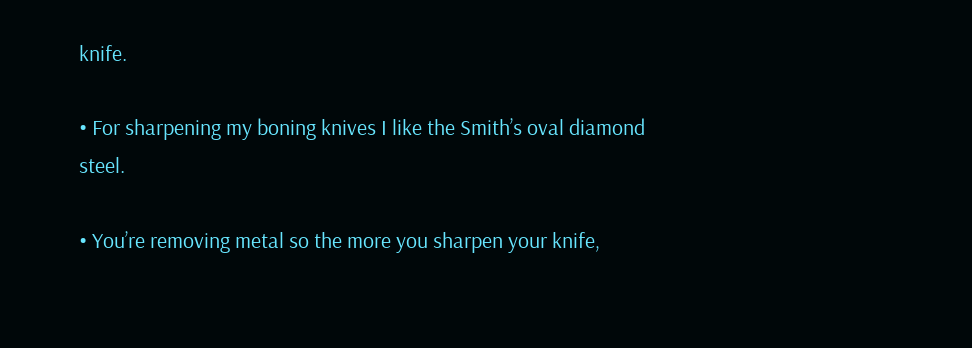knife.

• For sharpening my boning knives I like the Smith’s oval diamond steel.

• You’re removing metal so the more you sharpen your knife,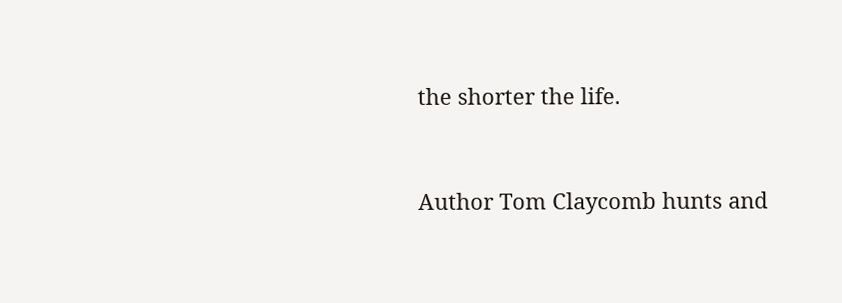the shorter the life.


Author Tom Claycomb hunts and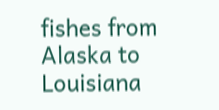fishes from Alaska to Louisiana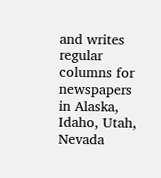and writes regular columns for newspapers in Alaska, Idaho, Utah, Nevada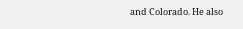and Colorado. He also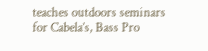teaches outdoors seminars for Cabela’s, Bass Pro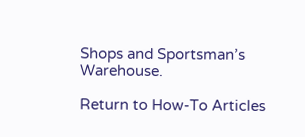Shops and Sportsman’s Warehouse.

Return to How-To Articles